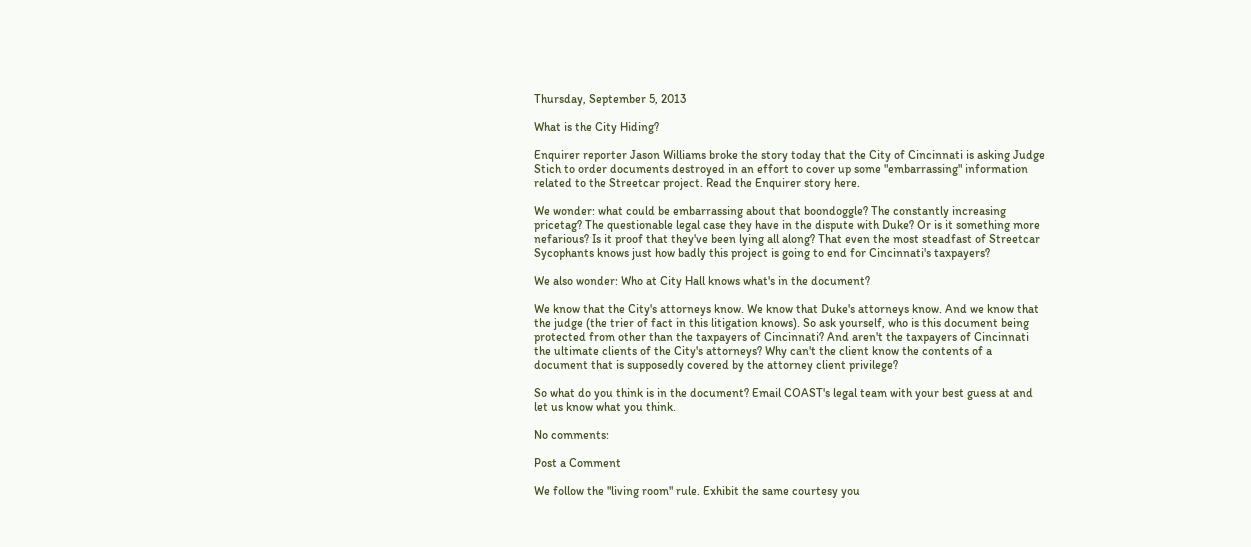Thursday, September 5, 2013

What is the City Hiding?

Enquirer reporter Jason Williams broke the story today that the City of Cincinnati is asking Judge Stich to order documents destroyed in an effort to cover up some "embarrassing" information related to the Streetcar project. Read the Enquirer story here.

We wonder: what could be embarrassing about that boondoggle? The constantly increasing pricetag? The questionable legal case they have in the dispute with Duke? Or is it something more nefarious? Is it proof that they've been lying all along? That even the most steadfast of Streetcar Sycophants knows just how badly this project is going to end for Cincinnati's taxpayers?

We also wonder: Who at City Hall knows what's in the document?

We know that the City's attorneys know. We know that Duke's attorneys know. And we know that the judge (the trier of fact in this litigation knows). So ask yourself, who is this document being protected from other than the taxpayers of Cincinnati? And aren't the taxpayers of Cincinnati the ultimate clients of the City's attorneys? Why can't the client know the contents of a document that is supposedly covered by the attorney client privilege?

So what do you think is in the document? Email COAST's legal team with your best guess at and let us know what you think.

No comments:

Post a Comment

We follow the "living room" rule. Exhibit the same courtesy you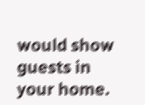would show guests in your home.